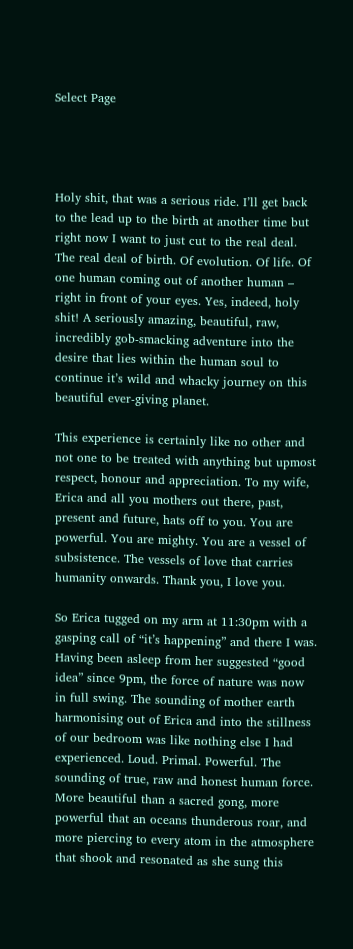Select Page




Holy shit, that was a serious ride. I’ll get back to the lead up to the birth at another time but right now I want to just cut to the real deal. The real deal of birth. Of evolution. Of life. Of one human coming out of another human – right in front of your eyes. Yes, indeed, holy shit! A seriously amazing, beautiful, raw, incredibly gob-smacking adventure into the desire that lies within the human soul to continue it’s wild and whacky journey on this beautiful ever-giving planet.

This experience is certainly like no other and not one to be treated with anything but upmost respect, honour and appreciation. To my wife, Erica and all you mothers out there, past, present and future, hats off to you. You are powerful. You are mighty. You are a vessel of subsistence. The vessels of love that carries humanity onwards. Thank you, I love you.

So Erica tugged on my arm at 11:30pm with a gasping call of “it’s happening” and there I was. Having been asleep from her suggested “good idea” since 9pm, the force of nature was now in full swing. The sounding of mother earth harmonising out of Erica and into the stillness of our bedroom was like nothing else I had experienced. Loud. Primal. Powerful. The sounding of true, raw and honest human force. More beautiful than a sacred gong, more powerful that an oceans thunderous roar, and more piercing to every atom in the atmosphere that shook and resonated as she sung this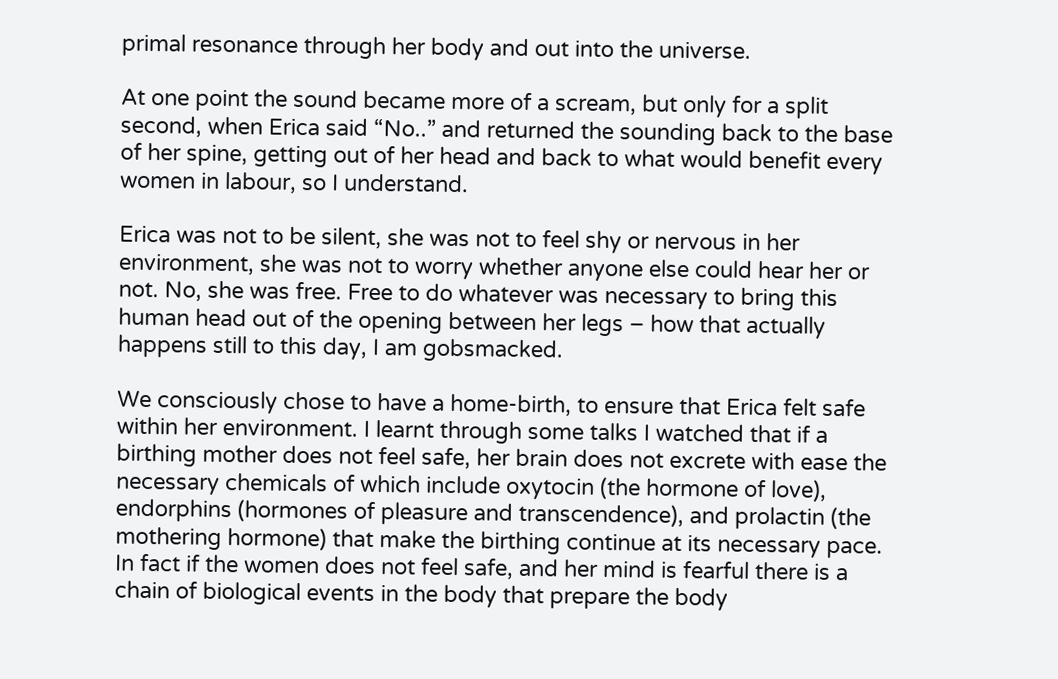primal resonance through her body and out into the universe.

At one point the sound became more of a scream, but only for a split second, when Erica said “No..” and returned the sounding back to the base of her spine, getting out of her head and back to what would benefit every women in labour, so I understand.

Erica was not to be silent, she was not to feel shy or nervous in her environment, she was not to worry whether anyone else could hear her or not. No, she was free. Free to do whatever was necessary to bring this human head out of the opening between her legs – how that actually happens still to this day, I am gobsmacked.

We consciously chose to have a home-birth, to ensure that Erica felt safe within her environment. I learnt through some talks I watched that if a birthing mother does not feel safe, her brain does not excrete with ease the necessary chemicals of which include oxytocin (the hormone of love), endorphins (hormones of pleasure and transcendence), and prolactin (the mothering hormone) that make the birthing continue at its necessary pace. In fact if the women does not feel safe, and her mind is fearful there is a chain of biological events in the body that prepare the body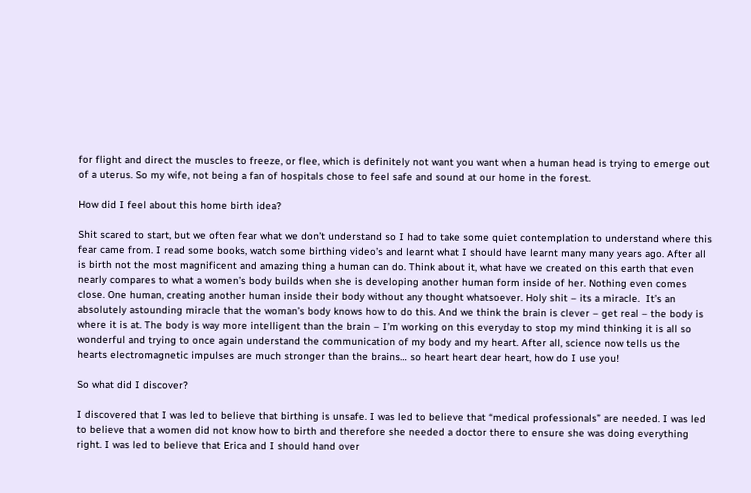for flight and direct the muscles to freeze, or flee, which is definitely not want you want when a human head is trying to emerge out of a uterus. So my wife, not being a fan of hospitals chose to feel safe and sound at our home in the forest.

How did I feel about this home birth idea?

Shit scared to start, but we often fear what we don’t understand so I had to take some quiet contemplation to understand where this fear came from. I read some books, watch some birthing video’s and learnt what I should have learnt many many years ago. After all is birth not the most magnificent and amazing thing a human can do. Think about it, what have we created on this earth that even nearly compares to what a women’s body builds when she is developing another human form inside of her. Nothing even comes close. One human, creating another human inside their body without any thought whatsoever. Holy shit – its a miracle.  It’s an absolutely astounding miracle that the woman’s body knows how to do this. And we think the brain is clever – get real – the body is where it is at. The body is way more intelligent than the brain – I’m working on this everyday to stop my mind thinking it is all so wonderful and trying to once again understand the communication of my body and my heart. After all, science now tells us the hearts electromagnetic impulses are much stronger than the brains… so heart heart dear heart, how do I use you!

So what did I discover?

I discovered that I was led to believe that birthing is unsafe. I was led to believe that “medical professionals” are needed. I was led to believe that a women did not know how to birth and therefore she needed a doctor there to ensure she was doing everything right. I was led to believe that Erica and I should hand over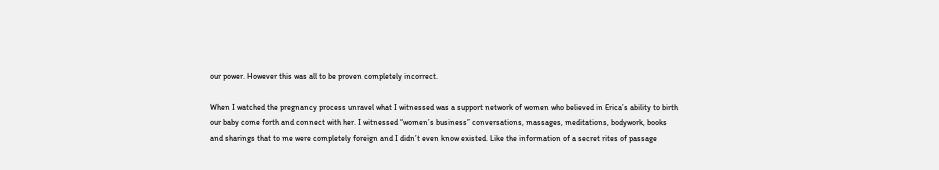our power. However this was all to be proven completely incorrect.

When I watched the pregnancy process unravel what I witnessed was a support network of women who believed in Erica’s ability to birth our baby come forth and connect with her. I witnessed “women’s business” conversations, massages, meditations, bodywork, books and sharings that to me were completely foreign and I didn’t even know existed. Like the information of a secret rites of passage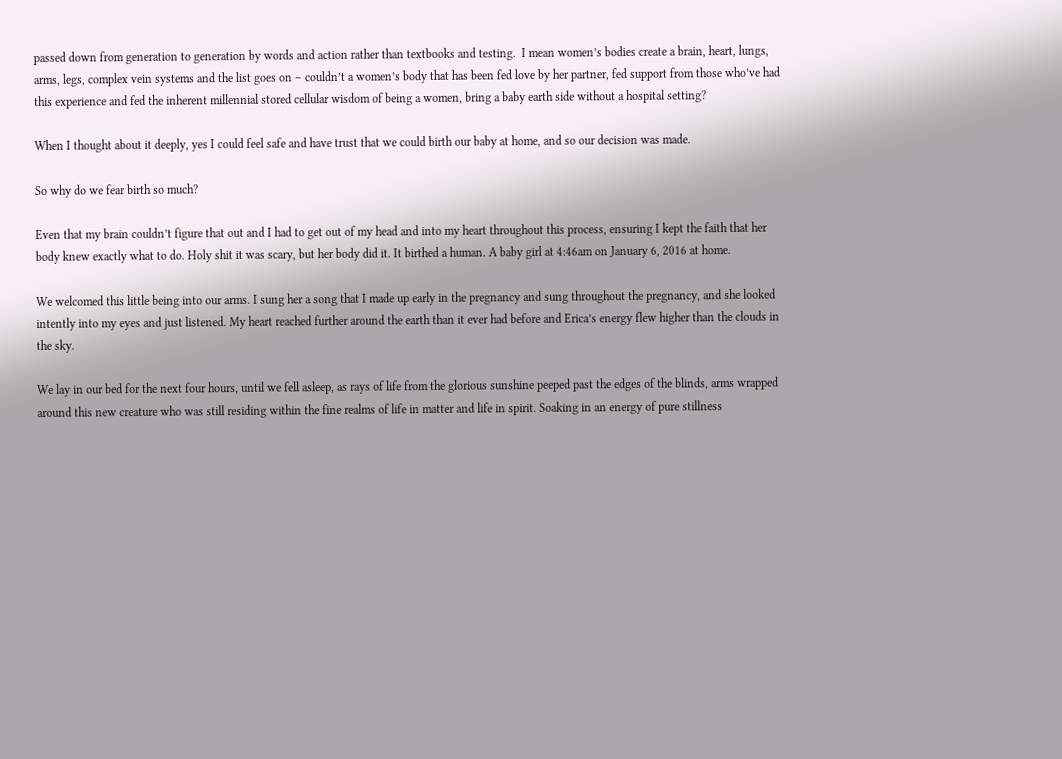passed down from generation to generation by words and action rather than textbooks and testing.  I mean women’s bodies create a brain, heart, lungs, arms, legs, complex vein systems and the list goes on – couldn’t a women’s body that has been fed love by her partner, fed support from those who’ve had this experience and fed the inherent millennial stored cellular wisdom of being a women, bring a baby earth side without a hospital setting?

When I thought about it deeply, yes I could feel safe and have trust that we could birth our baby at home, and so our decision was made.

So why do we fear birth so much?

Even that my brain couldn’t figure that out and I had to get out of my head and into my heart throughout this process, ensuring I kept the faith that her body knew exactly what to do. Holy shit it was scary, but her body did it. It birthed a human. A baby girl at 4:46am on January 6, 2016 at home.

We welcomed this little being into our arms. I sung her a song that I made up early in the pregnancy and sung throughout the pregnancy, and she looked intently into my eyes and just listened. My heart reached further around the earth than it ever had before and Erica’s energy flew higher than the clouds in the sky.

We lay in our bed for the next four hours, until we fell asleep, as rays of life from the glorious sunshine peeped past the edges of the blinds, arms wrapped around this new creature who was still residing within the fine realms of life in matter and life in spirit. Soaking in an energy of pure stillness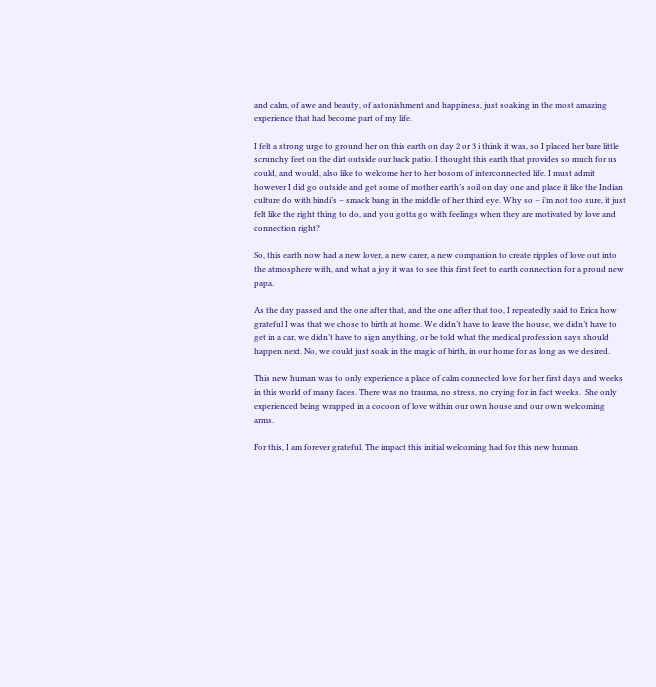and calm, of awe and beauty, of astonishment and happiness, just soaking in the most amazing experience that had become part of my life.

I felt a strong urge to ground her on this earth on day 2 or 3 i think it was, so I placed her bare little scrunchy feet on the dirt outside our back patio. I thought this earth that provides so much for us could, and would, also like to welcome her to her bosom of interconnected life. I must admit however I did go outside and get some of mother earth’s soil on day one and place it like the Indian culture do with bindi’s – smack bang in the middle of her third eye. Why so – i’m not too sure, it just felt like the right thing to do, and you gotta go with feelings when they are motivated by love and connection right?

So, this earth now had a new lover, a new carer, a new companion to create ripples of love out into the atmosphere with, and what a joy it was to see this first feet to earth connection for a proud new papa.

As the day passed and the one after that, and the one after that too, I repeatedly said to Erica how grateful I was that we chose to birth at home. We didn’t have to leave the house, we didn’t have to get in a car, we didn’t have to sign anything, or be told what the medical profession says should happen next. No, we could just soak in the magic of birth, in our home for as long as we desired.

This new human was to only experience a place of calm connected love for her first days and weeks in this world of many faces. There was no trauma, no stress, no crying for in fact weeks.  She only experienced being wrapped in a cocoon of love within our own house and our own welcoming arms.

For this, I am forever grateful. The impact this initial welcoming had for this new human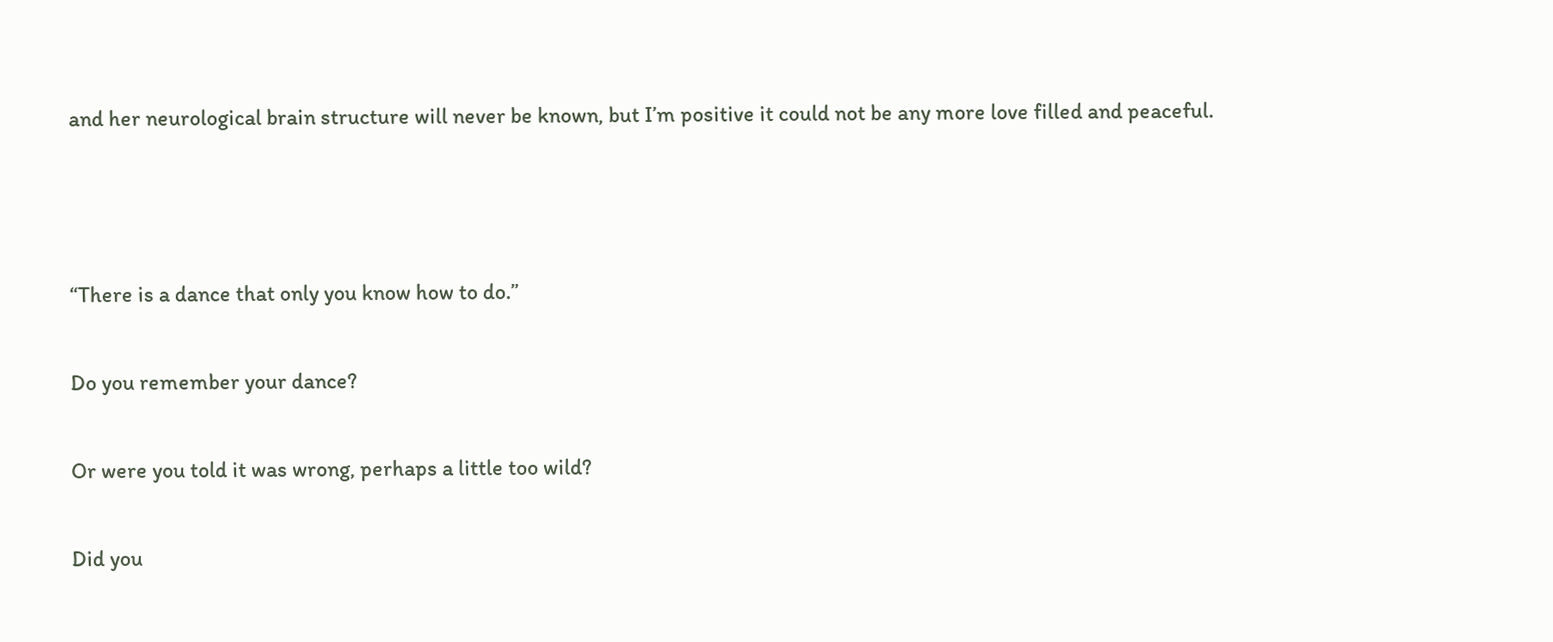and her neurological brain structure will never be known, but I’m positive it could not be any more love filled and peaceful.



“There is a dance that only you know how to do.”

Do you remember your dance?

Or were you told it was wrong, perhaps a little too wild?

Did you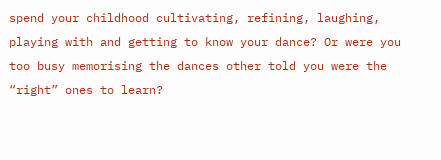spend your childhood cultivating, refining, laughing, playing with and getting to know your dance? Or were you too busy memorising the dances other told you were the “right” ones to learn?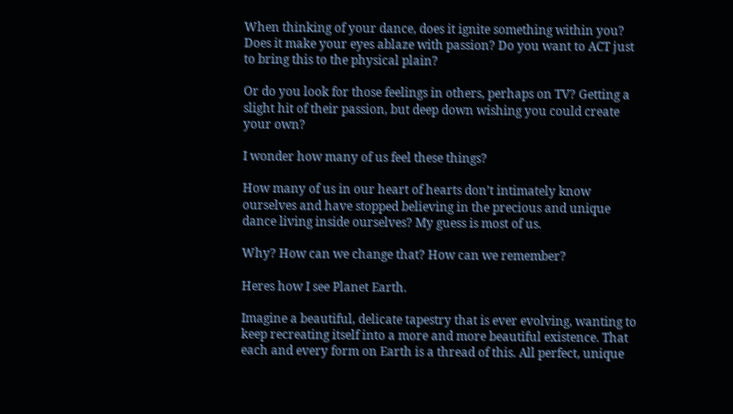When thinking of your dance, does it ignite something within you? Does it make your eyes ablaze with passion? Do you want to ACT just to bring this to the physical plain?

Or do you look for those feelings in others, perhaps on TV? Getting a slight hit of their passion, but deep down wishing you could create your own?

I wonder how many of us feel these things?

How many of us in our heart of hearts don’t intimately know ourselves and have stopped believing in the precious and unique dance living inside ourselves? My guess is most of us.

Why? How can we change that? How can we remember?

Heres how I see Planet Earth.

Imagine a beautiful, delicate tapestry that is ever evolving, wanting to keep recreating itself into a more and more beautiful existence. That each and every form on Earth is a thread of this. All perfect, unique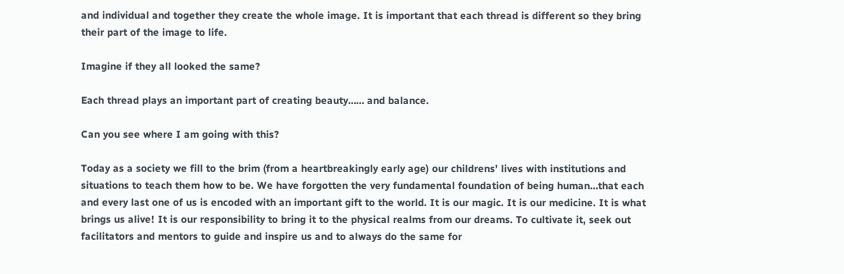and individual and together they create the whole image. It is important that each thread is different so they bring their part of the image to life.

Imagine if they all looked the same?

Each thread plays an important part of creating beauty…… and balance.

Can you see where I am going with this?

Today as a society we fill to the brim (from a heartbreakingly early age) our childrens’ lives with institutions and situations to teach them how to be. We have forgotten the very fundamental foundation of being human…that each and every last one of us is encoded with an important gift to the world. It is our magic. It is our medicine. It is what brings us alive! It is our responsibility to bring it to the physical realms from our dreams. To cultivate it, seek out facilitators and mentors to guide and inspire us and to always do the same for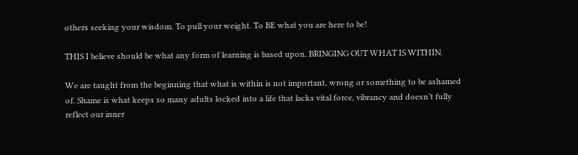others seeking your wisdom. To pull your weight. To BE what you are here to be!

THIS I believe should be what any form of learning is based upon. BRINGING OUT WHAT IS WITHIN.

We are taught from the beginning that what is within is not important, wrong or something to be ashamed of. Shame is what keeps so many adults locked into a life that lacks vital force, vibrancy and doesn’t fully reflect our inner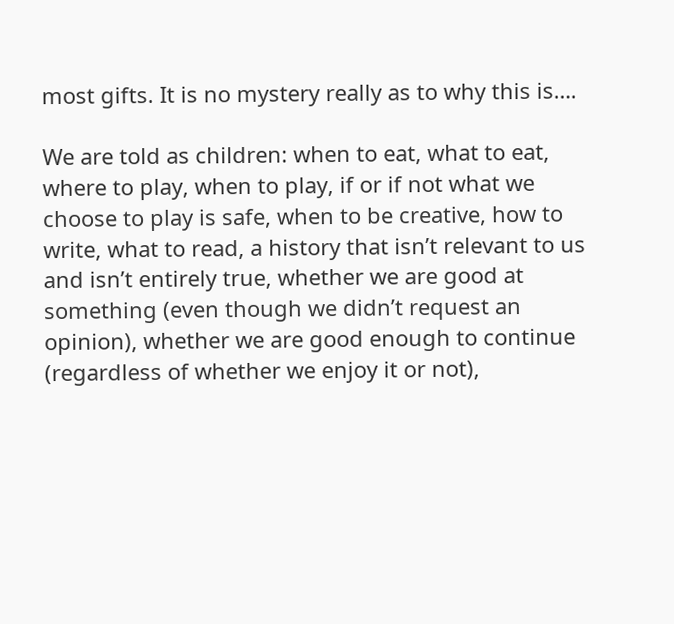most gifts. It is no mystery really as to why this is….

We are told as children: when to eat, what to eat, where to play, when to play, if or if not what we choose to play is safe, when to be creative, how to write, what to read, a history that isn’t relevant to us and isn’t entirely true, whether we are good at something (even though we didn’t request an opinion), whether we are good enough to continue (regardless of whether we enjoy it or not),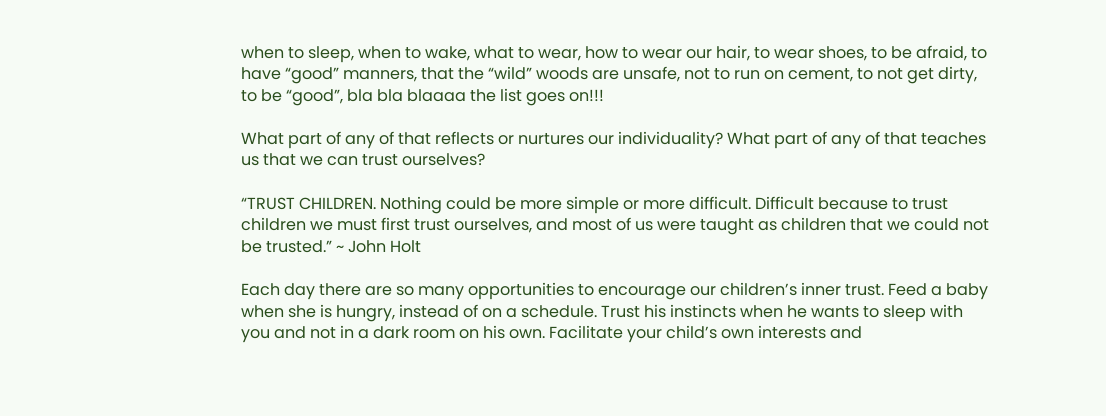when to sleep, when to wake, what to wear, how to wear our hair, to wear shoes, to be afraid, to have “good” manners, that the “wild” woods are unsafe, not to run on cement, to not get dirty, to be “good”, bla bla blaaaa the list goes on!!!

What part of any of that reflects or nurtures our individuality? What part of any of that teaches us that we can trust ourselves?

“TRUST CHILDREN. Nothing could be more simple or more difficult. Difficult because to trust children we must first trust ourselves, and most of us were taught as children that we could not be trusted.” ~ John Holt

Each day there are so many opportunities to encourage our children’s inner trust. Feed a baby when she is hungry, instead of on a schedule. Trust his instincts when he wants to sleep with you and not in a dark room on his own. Facilitate your child’s own interests and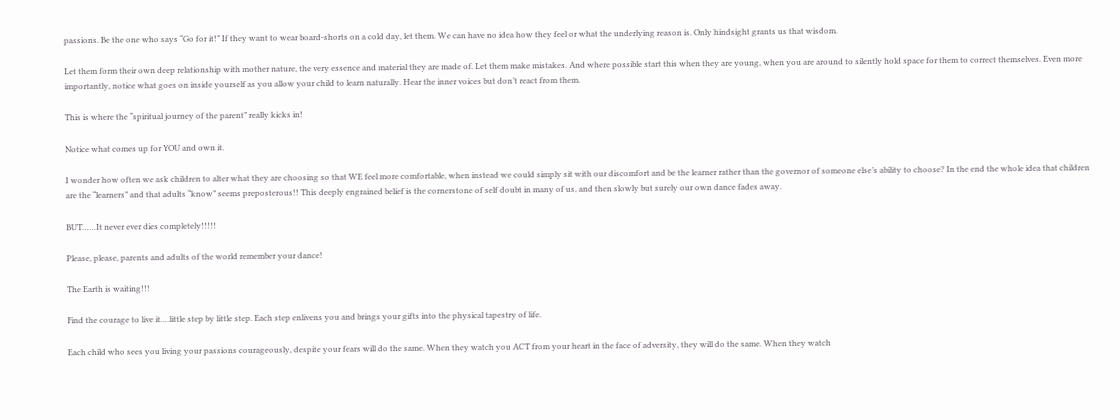passions. Be the one who says “Go for it!” If they want to wear board-shorts on a cold day, let them. We can have no idea how they feel or what the underlying reason is. Only hindsight grants us that wisdom.

Let them form their own deep relationship with mother nature, the very essence and material they are made of. Let them make mistakes. And where possible start this when they are young, when you are around to silently hold space for them to correct themselves. Even more importantly, notice what goes on inside yourself as you allow your child to learn naturally. Hear the inner voices but don’t react from them.

This is where the “spiritual journey of the parent” really kicks in!

Notice what comes up for YOU and own it.

I wonder how often we ask children to alter what they are choosing so that WE feel more comfortable, when instead we could simply sit with our discomfort and be the learner rather than the governor of someone else’s ability to choose? In the end the whole idea that children are the “learners” and that adults “know” seems preposterous!! This deeply engrained belief is the cornerstone of self doubt in many of us, and then slowly but surely our own dance fades away.

BUT……It never ever dies completely!!!!!

Please, please, parents and adults of the world remember your dance!

The Earth is waiting!!!

Find the courage to live it….little step by little step. Each step enlivens you and brings your gifts into the physical tapestry of life.

Each child who sees you living your passions courageously, despite your fears will do the same. When they watch you ACT from your heart in the face of adversity, they will do the same. When they watch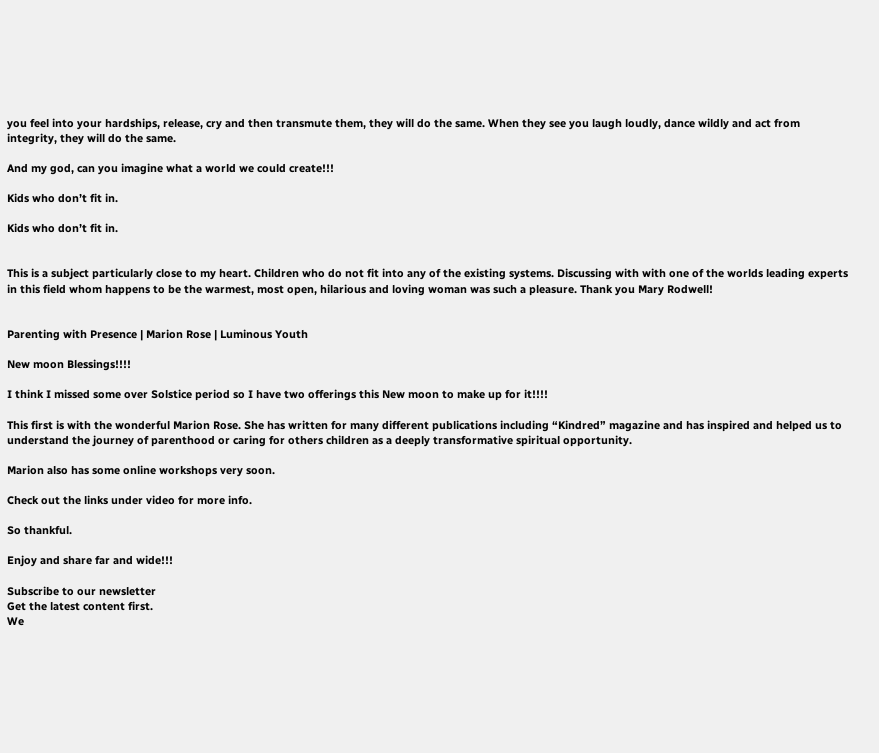you feel into your hardships, release, cry and then transmute them, they will do the same. When they see you laugh loudly, dance wildly and act from integrity, they will do the same.

And my god, can you imagine what a world we could create!!!

Kids who don’t fit in.

Kids who don’t fit in.


This is a subject particularly close to my heart. Children who do not fit into any of the existing systems. Discussing with with one of the worlds leading experts in this field whom happens to be the warmest, most open, hilarious and loving woman was such a pleasure. Thank you Mary Rodwell!


Parenting with Presence | Marion Rose | Luminous Youth

New moon Blessings!!!!

I think I missed some over Solstice period so I have two offerings this New moon to make up for it!!!!

This first is with the wonderful Marion Rose. She has written for many different publications including “Kindred” magazine and has inspired and helped us to understand the journey of parenthood or caring for others children as a deeply transformative spiritual opportunity.

Marion also has some online workshops very soon.

Check out the links under video for more info.

So thankful.

Enjoy and share far and wide!!!

Subscribe to our newsletter
Get the latest content first.
We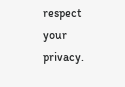respect your privacy.